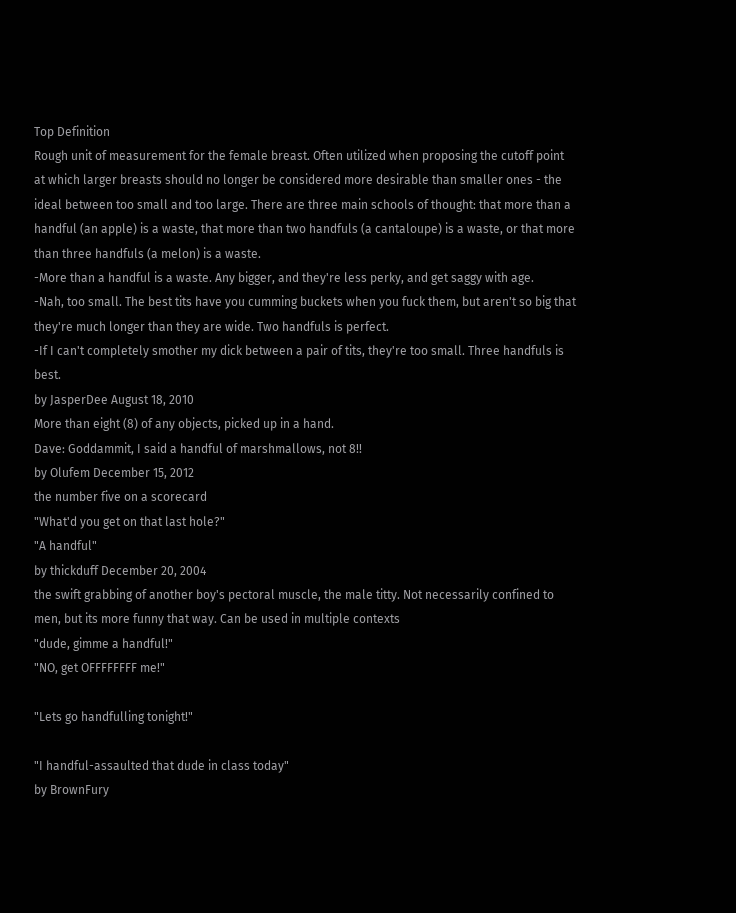Top Definition
Rough unit of measurement for the female breast. Often utilized when proposing the cutoff point at which larger breasts should no longer be considered more desirable than smaller ones - the ideal between too small and too large. There are three main schools of thought: that more than a handful (an apple) is a waste, that more than two handfuls (a cantaloupe) is a waste, or that more than three handfuls (a melon) is a waste.
-More than a handful is a waste. Any bigger, and they're less perky, and get saggy with age.
-Nah, too small. The best tits have you cumming buckets when you fuck them, but aren't so big that they're much longer than they are wide. Two handfuls is perfect.
-If I can't completely smother my dick between a pair of tits, they're too small. Three handfuls is best.
by JasperDee August 18, 2010
More than eight (8) of any objects, picked up in a hand.
Dave: Goddammit, I said a handful of marshmallows, not 8!!
by Olufem December 15, 2012
the number five on a scorecard
"What'd you get on that last hole?"
"A handful"
by thickduff December 20, 2004
the swift grabbing of another boy's pectoral muscle, the male titty. Not necessarily confined to men, but its more funny that way. Can be used in multiple contexts
"dude, gimme a handful!"
"NO, get OFFFFFFFF me!"

"Lets go handfulling tonight!"

"I handful-assaulted that dude in class today"
by BrownFury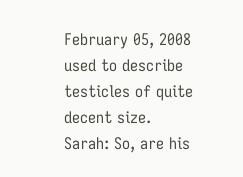February 05, 2008
used to describe testicles of quite decent size.
Sarah: So, are his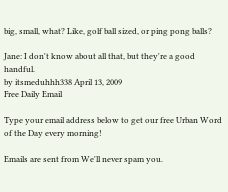big, small, what? Like, golf ball sized, or ping pong balls?

Jane: I don't know about all that, but they're a good handful.
by itsmeduhhh338 April 13, 2009
Free Daily Email

Type your email address below to get our free Urban Word of the Day every morning!

Emails are sent from We'll never spam you.